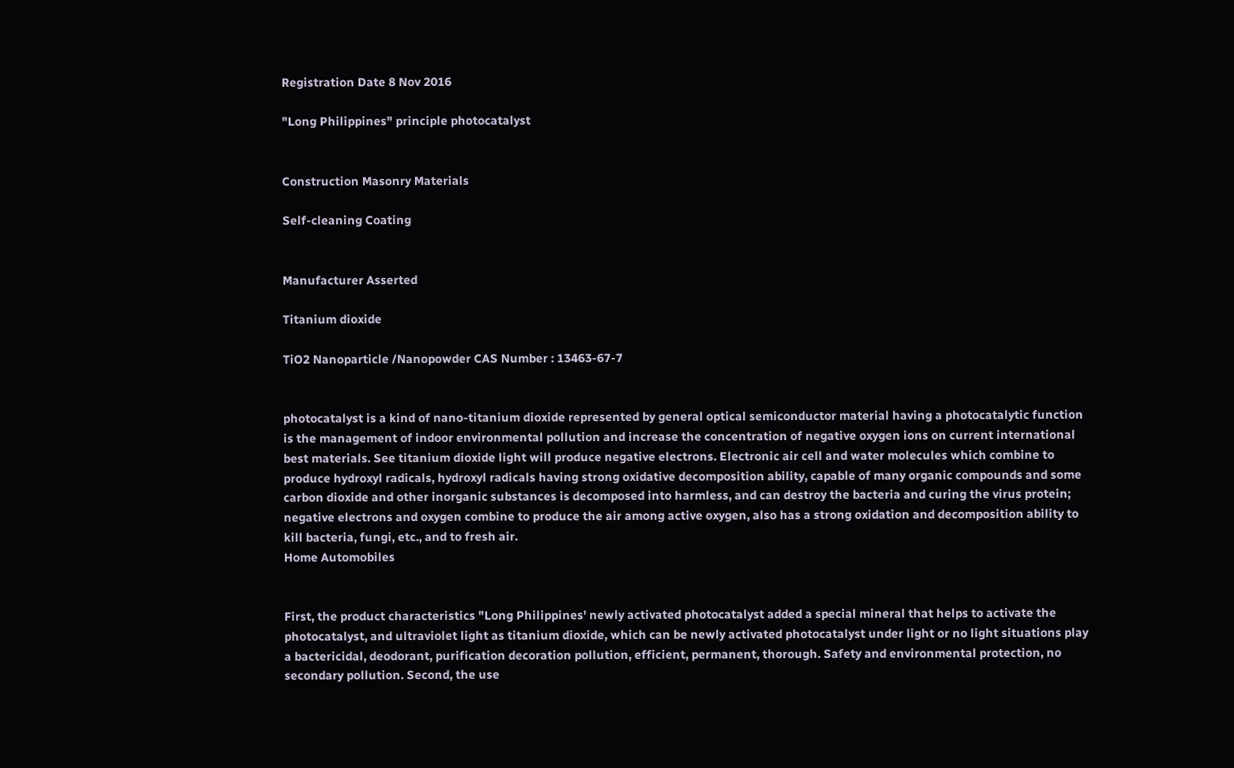Registration Date 8 Nov 2016

"Long Philippines" principle photocatalyst


Construction Masonry Materials

Self-cleaning Coating


Manufacturer Asserted

Titanium dioxide

TiO2 Nanoparticle /Nanopowder CAS Number : 13463-67-7


photocatalyst is a kind of nano-titanium dioxide represented by general optical semiconductor material having a photocatalytic function is the management of indoor environmental pollution and increase the concentration of negative oxygen ions on current international best materials. See titanium dioxide light will produce negative electrons. Electronic air cell and water molecules which combine to produce hydroxyl radicals, hydroxyl radicals having strong oxidative decomposition ability, capable of many organic compounds and some carbon dioxide and other inorganic substances is decomposed into harmless, and can destroy the bacteria and curing the virus protein; negative electrons and oxygen combine to produce the air among active oxygen, also has a strong oxidation and decomposition ability to kill bacteria, fungi, etc., and to fresh air.
Home Automobiles


First, the product characteristics "Long Philippines' newly activated photocatalyst added a special mineral that helps to activate the photocatalyst, and ultraviolet light as titanium dioxide, which can be newly activated photocatalyst under light or no light situations play a bactericidal, deodorant, purification decoration pollution, efficient, permanent, thorough. Safety and environmental protection, no secondary pollution. Second, the use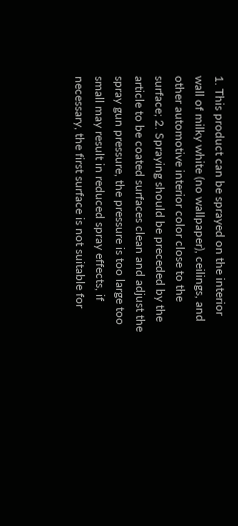1. This product can be sprayed on the interior wall of milky white (no wallpaper), ceilings, and other automotive interior color close to the surface; 2. Spraying should be preceded by the article to be coated surfaces clean and adjust the spray gun pressure, the pressure is too large too small may result in reduced spray effects, if necessary, the first surface is not suitable for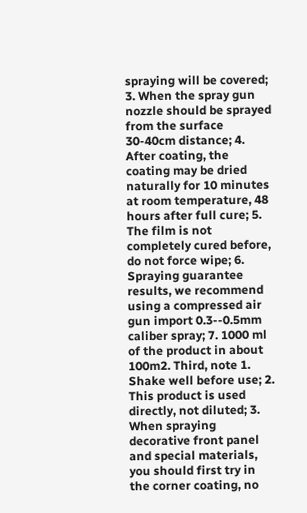spraying will be covered; 3. When the spray gun nozzle should be sprayed from the surface 30-40cm distance; 4. After coating, the coating may be dried naturally for 10 minutes at room temperature, 48 hours after full cure; 5. The film is not completely cured before, do not force wipe; 6. Spraying guarantee results, we recommend using a compressed air gun import 0.3--0.5mm caliber spray; 7. 1000 ml of the product in about 100m2. Third, note 1. Shake well before use; 2. This product is used directly, not diluted; 3. When spraying decorative front panel and special materials, you should first try in the corner coating, no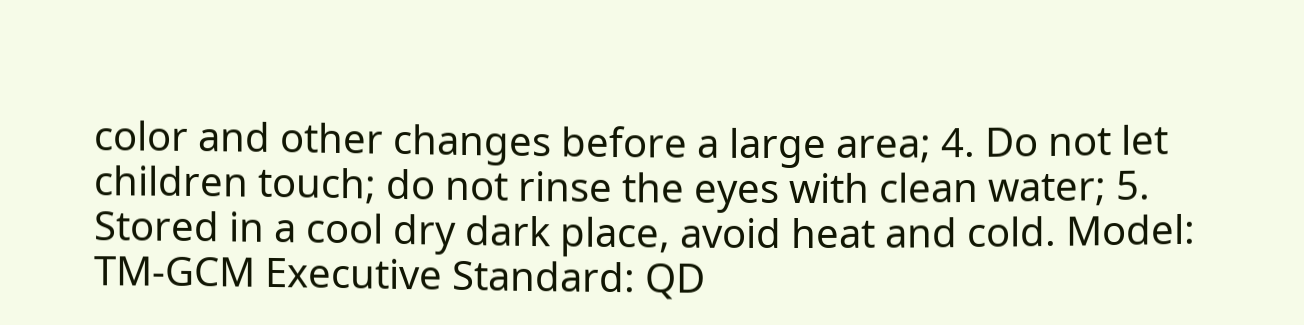color and other changes before a large area; 4. Do not let children touch; do not rinse the eyes with clean water; 5. Stored in a cool dry dark place, avoid heat and cold. Model: TM-GCM Executive Standard: QD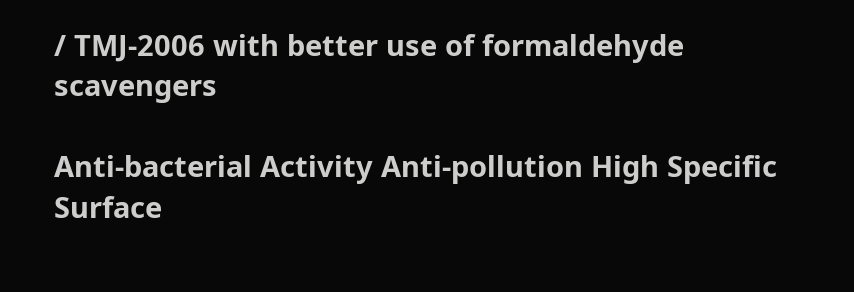/ TMJ-2006 with better use of formaldehyde scavengers

Anti-bacterial Activity Anti-pollution High Specific Surface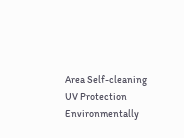Area Self-cleaning UV Protection Environmentally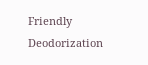Friendly Deodorization